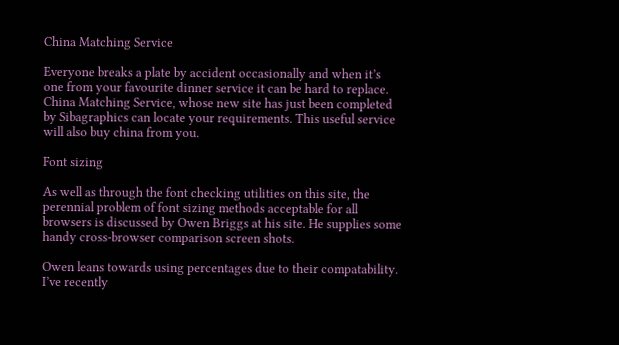China Matching Service

Everyone breaks a plate by accident occasionally and when it’s one from your favourite dinner service it can be hard to replace. China Matching Service, whose new site has just been completed by Sibagraphics can locate your requirements. This useful service will also buy china from you.

Font sizing

As well as through the font checking utilities on this site, the perennial problem of font sizing methods acceptable for all browsers is discussed by Owen Briggs at his site. He supplies some handy cross-browser comparison screen shots.

Owen leans towards using percentages due to their compatability. I’ve recently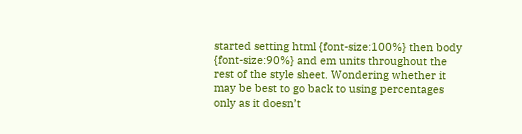started setting html {font-size:100%} then body {font-size:90%} and em units throughout the rest of the style sheet. Wondering whether it may be best to go back to using percentages only as it doesn’t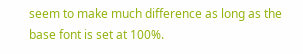seem to make much difference as long as the base font is set at 100%.